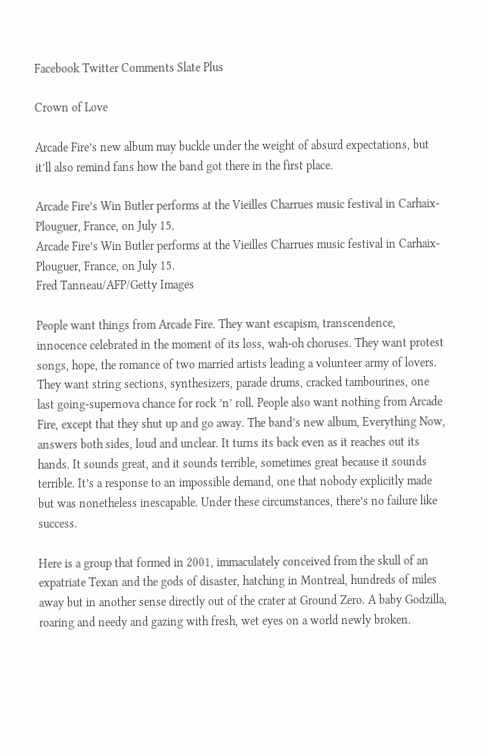Facebook Twitter Comments Slate Plus

Crown of Love

Arcade Fire’s new album may buckle under the weight of absurd expectations, but it’ll also remind fans how the band got there in the first place.

Arcade Fire’s Win Butler performs at the Vieilles Charrues music festival in Carhaix-Plouguer, France, on July 15.
Arcade Fire’s Win Butler performs at the Vieilles Charrues music festival in Carhaix-Plouguer, France, on July 15.
Fred Tanneau/AFP/Getty Images

People want things from Arcade Fire. They want escapism, transcendence, innocence celebrated in the moment of its loss, wah-oh choruses. They want protest songs, hope, the romance of two married artists leading a volunteer army of lovers. They want string sections, synthesizers, parade drums, cracked tambourines, one last going-supernova chance for rock ’n’ roll. People also want nothing from Arcade Fire, except that they shut up and go away. The band’s new album, Everything Now, answers both sides, loud and unclear. It turns its back even as it reaches out its hands. It sounds great, and it sounds terrible, sometimes great because it sounds terrible. It’s a response to an impossible demand, one that nobody explicitly made but was nonetheless inescapable. Under these circumstances, there’s no failure like success.

Here is a group that formed in 2001, immaculately conceived from the skull of an expatriate Texan and the gods of disaster, hatching in Montreal, hundreds of miles away but in another sense directly out of the crater at Ground Zero. A baby Godzilla, roaring and needy and gazing with fresh, wet eyes on a world newly broken.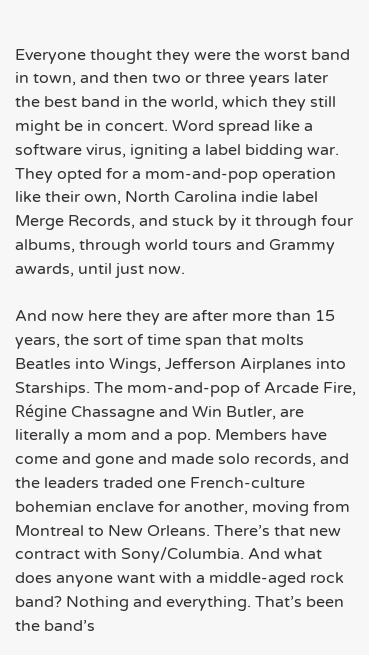Everyone thought they were the worst band in town, and then two or three years later the best band in the world, which they still might be in concert. Word spread like a software virus, igniting a label bidding war. They opted for a mom-and-pop operation like their own, North Carolina indie label Merge Records, and stuck by it through four albums, through world tours and Grammy awards, until just now.

And now here they are after more than 15 years, the sort of time span that molts Beatles into Wings, Jefferson Airplanes into Starships. The mom-and-pop of Arcade Fire, Régine Chassagne and Win Butler, are literally a mom and a pop. Members have come and gone and made solo records, and the leaders traded one French-culture bohemian enclave for another, moving from Montreal to New Orleans. There’s that new contract with Sony/Columbia. And what does anyone want with a middle-aged rock band? Nothing and everything. That’s been the band’s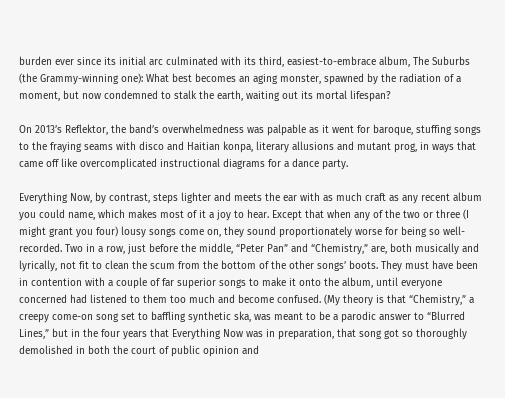burden ever since its initial arc culminated with its third, easiest-to-embrace album, The Suburbs (the Grammy-winning one): What best becomes an aging monster, spawned by the radiation of a moment, but now condemned to stalk the earth, waiting out its mortal lifespan?

On 2013’s Reflektor, the band’s overwhelmedness was palpable as it went for baroque, stuffing songs to the fraying seams with disco and Haitian konpa, literary allusions and mutant prog, in ways that came off like overcomplicated instructional diagrams for a dance party.

Everything Now, by contrast, steps lighter and meets the ear with as much craft as any recent album you could name, which makes most of it a joy to hear. Except that when any of the two or three (I might grant you four) lousy songs come on, they sound proportionately worse for being so well-recorded. Two in a row, just before the middle, “Peter Pan” and “Chemistry,” are, both musically and lyrically, not fit to clean the scum from the bottom of the other songs’ boots. They must have been in contention with a couple of far superior songs to make it onto the album, until everyone concerned had listened to them too much and become confused. (My theory is that “Chemistry,” a creepy come-on song set to baffling synthetic ska, was meant to be a parodic answer to “Blurred Lines,” but in the four years that Everything Now was in preparation, that song got so thoroughly demolished in both the court of public opinion and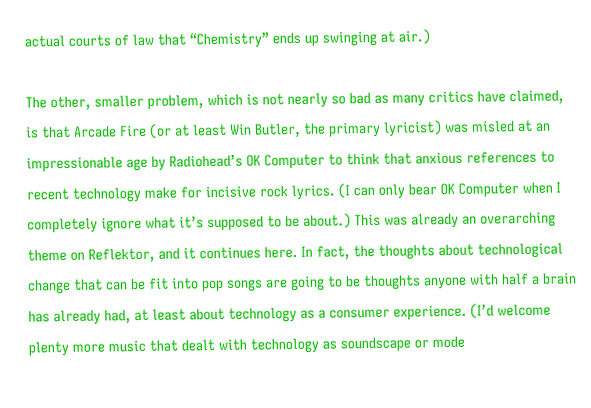actual courts of law that “Chemistry” ends up swinging at air.)

The other, smaller problem, which is not nearly so bad as many critics have claimed, is that Arcade Fire (or at least Win Butler, the primary lyricist) was misled at an impressionable age by Radiohead’s OK Computer to think that anxious references to recent technology make for incisive rock lyrics. (I can only bear OK Computer when I completely ignore what it’s supposed to be about.) This was already an overarching theme on Reflektor, and it continues here. In fact, the thoughts about technological change that can be fit into pop songs are going to be thoughts anyone with half a brain has already had, at least about technology as a consumer experience. (I’d welcome plenty more music that dealt with technology as soundscape or mode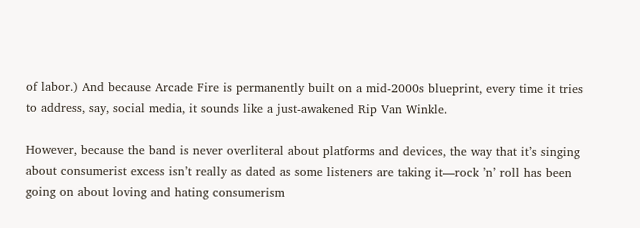of labor.) And because Arcade Fire is permanently built on a mid-2000s blueprint, every time it tries to address, say, social media, it sounds like a just-awakened Rip Van Winkle.

However, because the band is never overliteral about platforms and devices, the way that it’s singing about consumerist excess isn’t really as dated as some listeners are taking it—rock ’n’ roll has been going on about loving and hating consumerism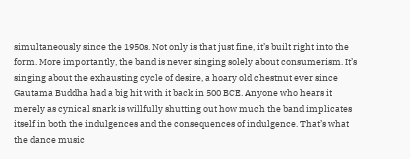simultaneously since the 1950s. Not only is that just fine, it’s built right into the form. More importantly, the band is never singing solely about consumerism. It’s singing about the exhausting cycle of desire, a hoary old chestnut ever since Gautama Buddha had a big hit with it back in 500 BCE. Anyone who hears it merely as cynical snark is willfully shutting out how much the band implicates itself in both the indulgences and the consequences of indulgence. That’s what the dance music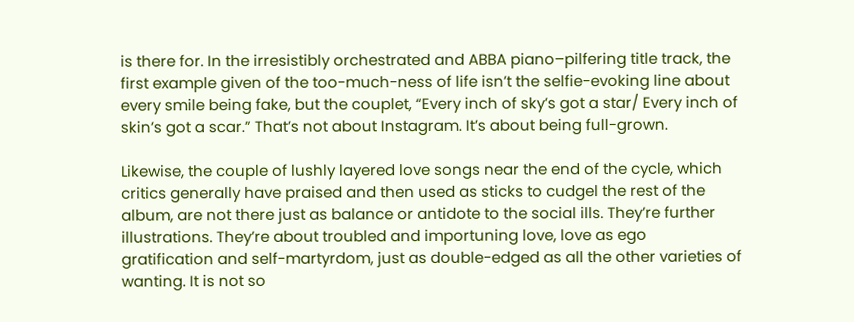is there for. In the irresistibly orchestrated and ABBA piano–pilfering title track, the first example given of the too-much-ness of life isn’t the selfie-evoking line about every smile being fake, but the couplet, “Every inch of sky’s got a star/ Every inch of skin’s got a scar.” That’s not about Instagram. It’s about being full-grown.

Likewise, the couple of lushly layered love songs near the end of the cycle, which critics generally have praised and then used as sticks to cudgel the rest of the album, are not there just as balance or antidote to the social ills. They’re further illustrations. They’re about troubled and importuning love, love as ego gratification and self-martyrdom, just as double-edged as all the other varieties of wanting. It is not so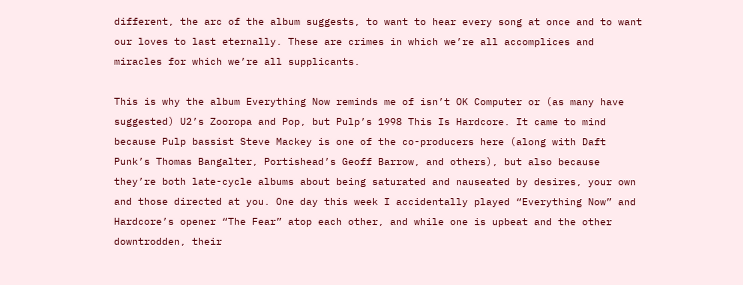different, the arc of the album suggests, to want to hear every song at once and to want our loves to last eternally. These are crimes in which we’re all accomplices and miracles for which we’re all supplicants.

This is why the album Everything Now reminds me of isn’t OK Computer or (as many have suggested) U2’s Zooropa and Pop, but Pulp’s 1998 This Is Hardcore. It came to mind because Pulp bassist Steve Mackey is one of the co-producers here (along with Daft Punk’s Thomas Bangalter, Portishead’s Geoff Barrow, and others), but also because they’re both late-cycle albums about being saturated and nauseated by desires, your own and those directed at you. One day this week I accidentally played “Everything Now” and Hardcore’s opener “The Fear” atop each other, and while one is upbeat and the other downtrodden, their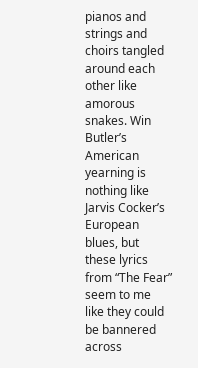pianos and strings and choirs tangled around each other like amorous snakes. Win Butler’s American yearning is nothing like Jarvis Cocker’s European blues, but these lyrics from “The Fear” seem to me like they could be bannered across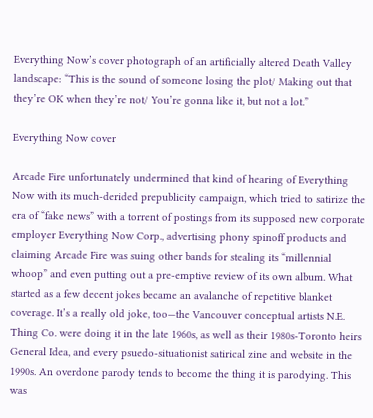Everything Now’s cover photograph of an artificially altered Death Valley landscape: “This is the sound of someone losing the plot/ Making out that they’re OK when they’re not/ You’re gonna like it, but not a lot.”

Everything Now cover

Arcade Fire unfortunately undermined that kind of hearing of Everything Now with its much-derided prepublicity campaign, which tried to satirize the era of “fake news” with a torrent of postings from its supposed new corporate employer Everything Now Corp., advertising phony spinoff products and claiming Arcade Fire was suing other bands for stealing its “millennial whoop” and even putting out a pre-emptive review of its own album. What started as a few decent jokes became an avalanche of repetitive blanket coverage. It’s a really old joke, too—the Vancouver conceptual artists N.E. Thing Co. were doing it in the late 1960s, as well as their 1980s-Toronto heirs General Idea, and every psuedo-situationist satirical zine and website in the 1990s. An overdone parody tends to become the thing it is parodying. This was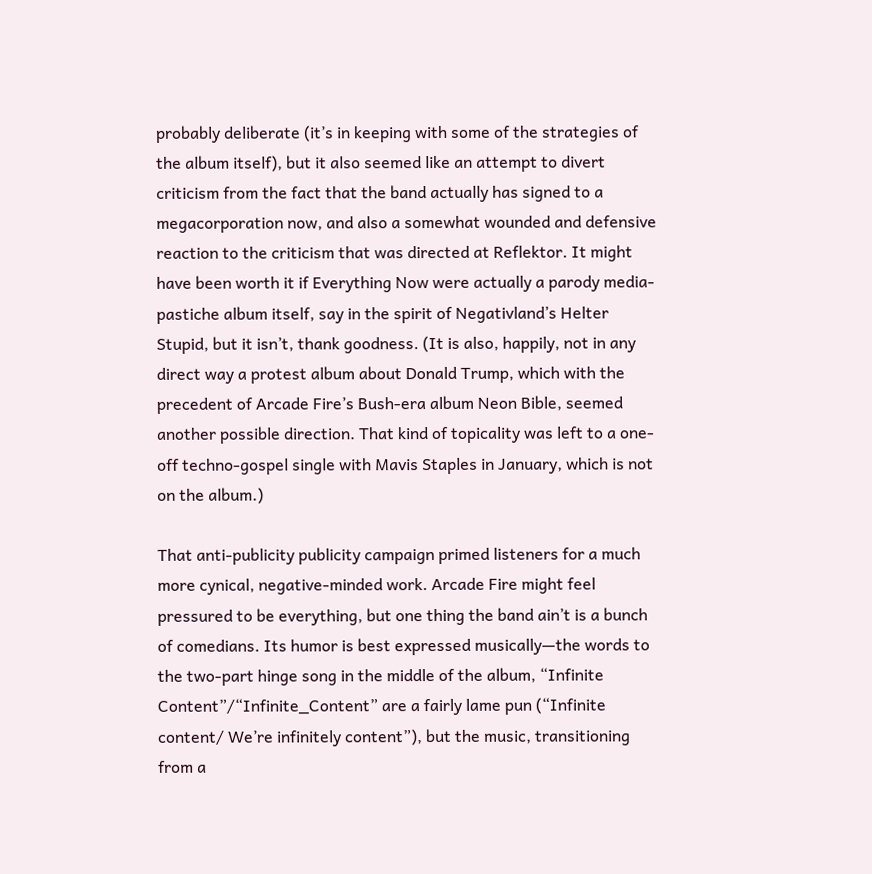probably deliberate (it’s in keeping with some of the strategies of the album itself), but it also seemed like an attempt to divert criticism from the fact that the band actually has signed to a megacorporation now, and also a somewhat wounded and defensive reaction to the criticism that was directed at Reflektor. It might have been worth it if Everything Now were actually a parody media-pastiche album itself, say in the spirit of Negativland’s Helter Stupid, but it isn’t, thank goodness. (It is also, happily, not in any direct way a protest album about Donald Trump, which with the precedent of Arcade Fire’s Bush-era album Neon Bible, seemed another possible direction. That kind of topicality was left to a one-off techno-gospel single with Mavis Staples in January, which is not on the album.)

That anti-publicity publicity campaign primed listeners for a much more cynical, negative-minded work. Arcade Fire might feel pressured to be everything, but one thing the band ain’t is a bunch of comedians. Its humor is best expressed musically—the words to the two-part hinge song in the middle of the album, “Infinite Content”/“Infinite_Content” are a fairly lame pun (“Infinite content/ We’re infinitely content”), but the music, transitioning from a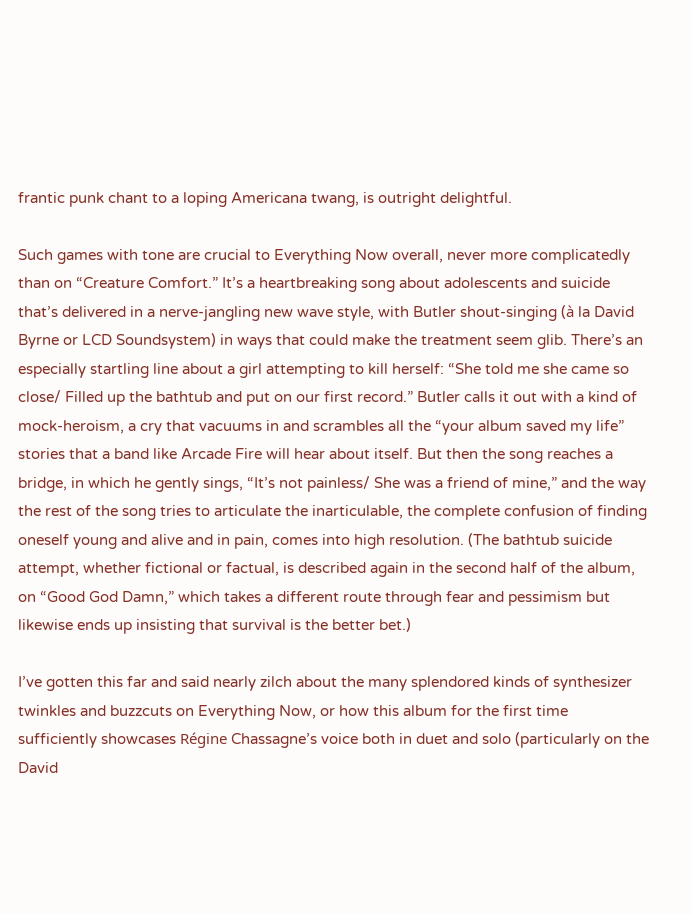frantic punk chant to a loping Americana twang, is outright delightful.

Such games with tone are crucial to Everything Now overall, never more complicatedly than on “Creature Comfort.” It’s a heartbreaking song about adolescents and suicide that’s delivered in a nerve-jangling new wave style, with Butler shout-singing (à la David Byrne or LCD Soundsystem) in ways that could make the treatment seem glib. There’s an especially startling line about a girl attempting to kill herself: “She told me she came so close/ Filled up the bathtub and put on our first record.” Butler calls it out with a kind of mock-heroism, a cry that vacuums in and scrambles all the “your album saved my life” stories that a band like Arcade Fire will hear about itself. But then the song reaches a bridge, in which he gently sings, “It’s not painless/ She was a friend of mine,” and the way the rest of the song tries to articulate the inarticulable, the complete confusion of finding oneself young and alive and in pain, comes into high resolution. (The bathtub suicide attempt, whether fictional or factual, is described again in the second half of the album, on “Good God Damn,” which takes a different route through fear and pessimism but likewise ends up insisting that survival is the better bet.)

I’ve gotten this far and said nearly zilch about the many splendored kinds of synthesizer twinkles and buzzcuts on Everything Now, or how this album for the first time sufficiently showcases Régine Chassagne’s voice both in duet and solo (particularly on the David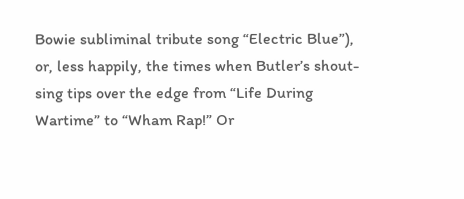Bowie subliminal tribute song “Electric Blue”), or, less happily, the times when Butler’s shout-sing tips over the edge from “Life During Wartime” to “Wham Rap!” Or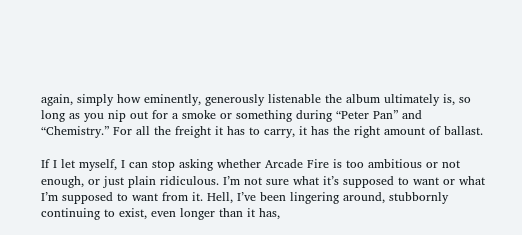again, simply how eminently, generously listenable the album ultimately is, so long as you nip out for a smoke or something during “Peter Pan” and “Chemistry.” For all the freight it has to carry, it has the right amount of ballast.

If I let myself, I can stop asking whether Arcade Fire is too ambitious or not enough, or just plain ridiculous. I’m not sure what it’s supposed to want or what I’m supposed to want from it. Hell, I’ve been lingering around, stubbornly continuing to exist, even longer than it has,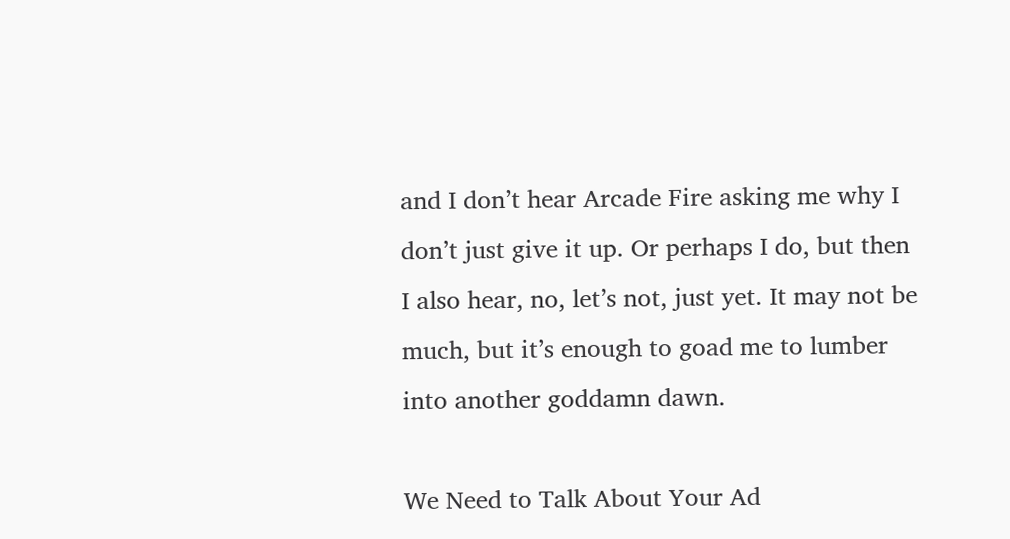and I don’t hear Arcade Fire asking me why I don’t just give it up. Or perhaps I do, but then I also hear, no, let’s not, just yet. It may not be much, but it’s enough to goad me to lumber into another goddamn dawn.

We Need to Talk About Your Ad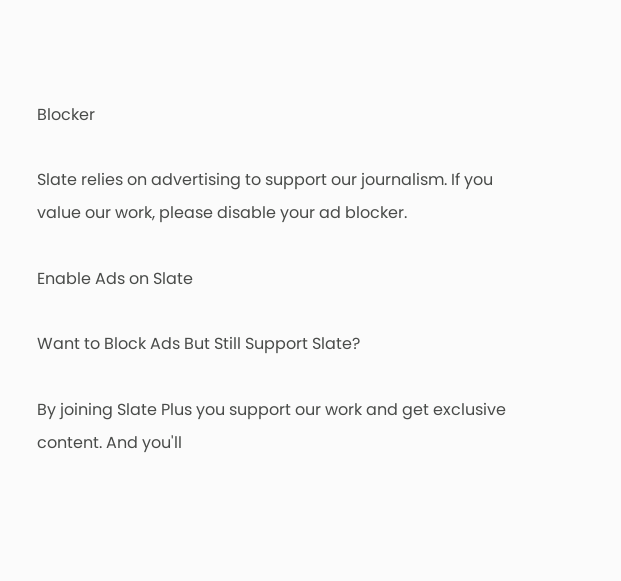Blocker

Slate relies on advertising to support our journalism. If you value our work, please disable your ad blocker.

Enable Ads on Slate

Want to Block Ads But Still Support Slate?

By joining Slate Plus you support our work and get exclusive content. And you'll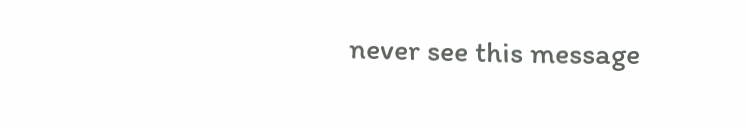never see this message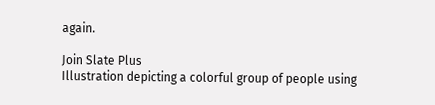again.

Join Slate Plus
Illustration depicting a colorful group of people using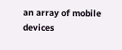an array of mobile devices